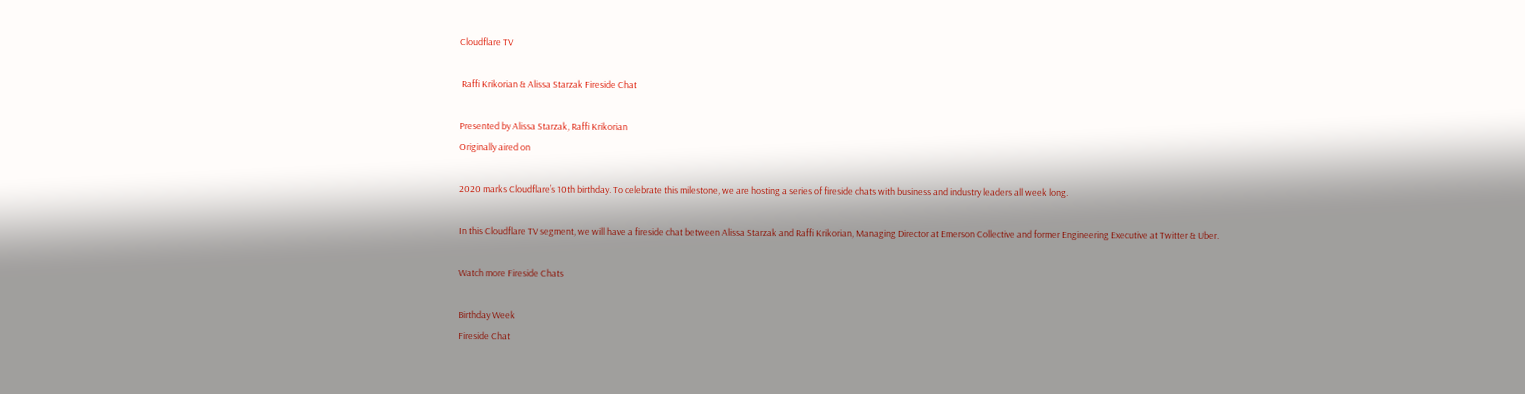Cloudflare TV

 Raffi Krikorian & Alissa Starzak Fireside Chat

Presented by Alissa Starzak, Raffi Krikorian
Originally aired on

2020 marks Cloudflare’s 10th birthday. To celebrate this milestone, we are hosting a series of fireside chats with business and industry leaders all week long.

In this Cloudflare TV segment, we will have a fireside chat between Alissa Starzak and Raffi Krikorian, Managing Director at Emerson Collective and former Engineering Executive at Twitter & Uber.

Watch more Fireside Chats

Birthday Week
Fireside Chat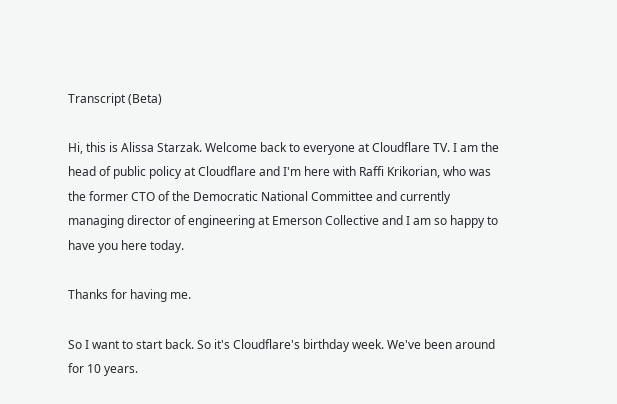Transcript (Beta)

Hi, this is Alissa Starzak. Welcome back to everyone at Cloudflare TV. I am the head of public policy at Cloudflare and I'm here with Raffi Krikorian, who was the former CTO of the Democratic National Committee and currently managing director of engineering at Emerson Collective and I am so happy to have you here today.

Thanks for having me.

So I want to start back. So it's Cloudflare's birthday week. We've been around for 10 years.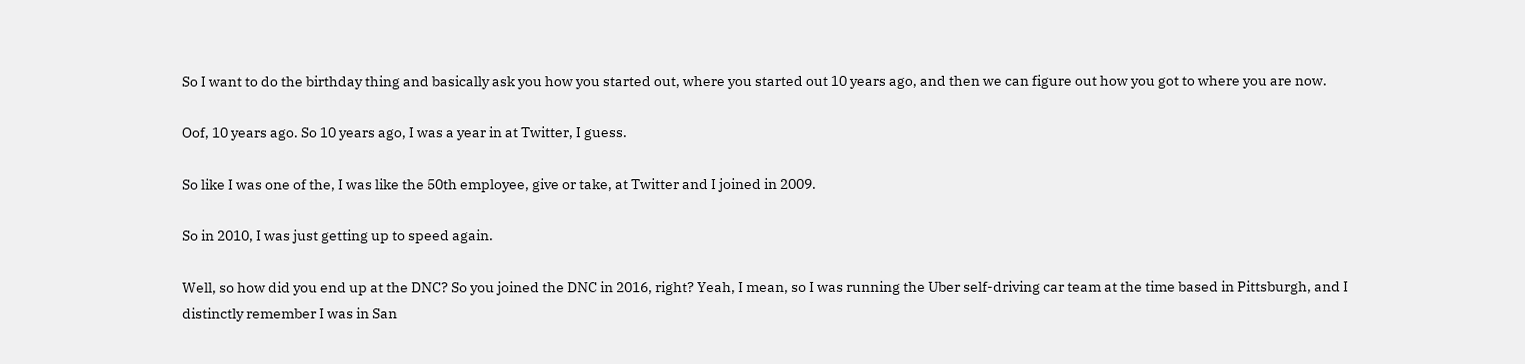So I want to do the birthday thing and basically ask you how you started out, where you started out 10 years ago, and then we can figure out how you got to where you are now.

Oof, 10 years ago. So 10 years ago, I was a year in at Twitter, I guess.

So like I was one of the, I was like the 50th employee, give or take, at Twitter and I joined in 2009.

So in 2010, I was just getting up to speed again.

Well, so how did you end up at the DNC? So you joined the DNC in 2016, right? Yeah, I mean, so I was running the Uber self-driving car team at the time based in Pittsburgh, and I distinctly remember I was in San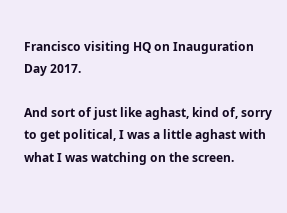Francisco visiting HQ on Inauguration Day 2017.

And sort of just like aghast, kind of, sorry to get political, I was a little aghast with what I was watching on the screen.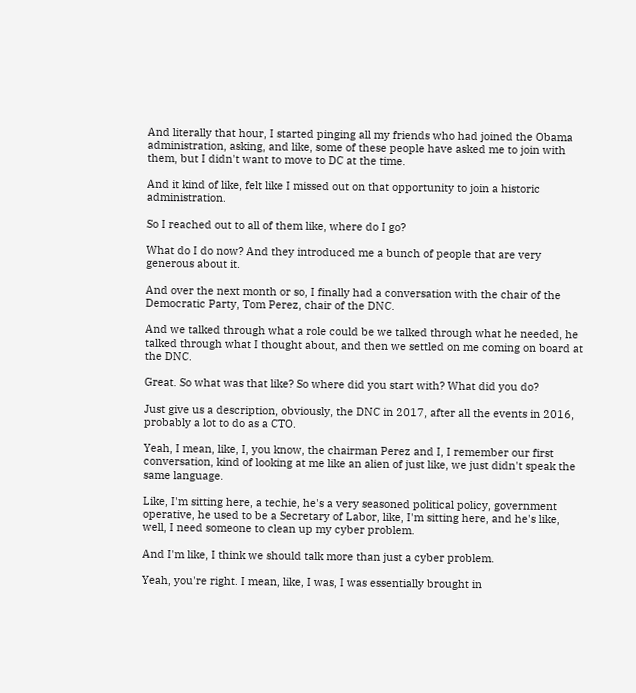And literally that hour, I started pinging all my friends who had joined the Obama administration, asking, and like, some of these people have asked me to join with them, but I didn't want to move to DC at the time.

And it kind of like, felt like I missed out on that opportunity to join a historic administration.

So I reached out to all of them like, where do I go?

What do I do now? And they introduced me a bunch of people that are very generous about it.

And over the next month or so, I finally had a conversation with the chair of the Democratic Party, Tom Perez, chair of the DNC.

And we talked through what a role could be we talked through what he needed, he talked through what I thought about, and then we settled on me coming on board at the DNC.

Great. So what was that like? So where did you start with? What did you do?

Just give us a description, obviously, the DNC in 2017, after all the events in 2016, probably a lot to do as a CTO.

Yeah, I mean, like, I, you know, the chairman Perez and I, I remember our first conversation, kind of looking at me like an alien of just like, we just didn't speak the same language.

Like, I'm sitting here, a techie, he's a very seasoned political policy, government operative, he used to be a Secretary of Labor, like, I'm sitting here, and he's like, well, I need someone to clean up my cyber problem.

And I'm like, I think we should talk more than just a cyber problem.

Yeah, you're right. I mean, like, I was, I was essentially brought in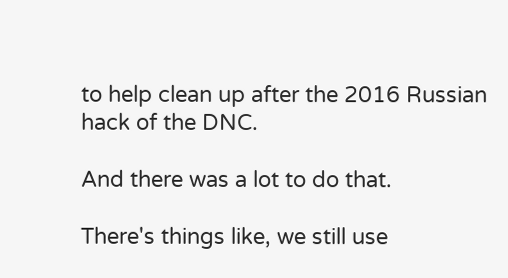to help clean up after the 2016 Russian hack of the DNC.

And there was a lot to do that.

There's things like, we still use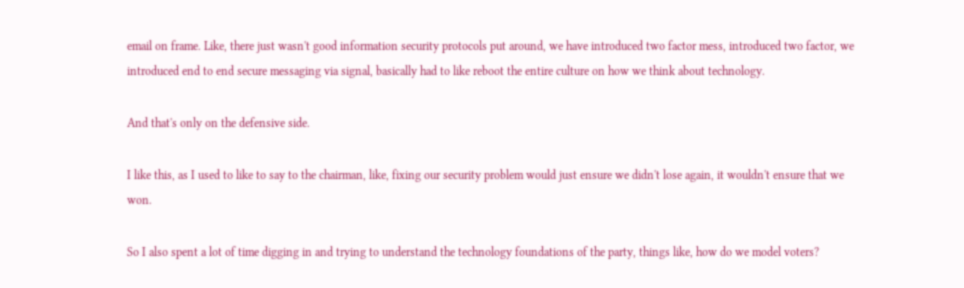email on frame. Like, there just wasn't good information security protocols put around, we have introduced two factor mess, introduced two factor, we introduced end to end secure messaging via signal, basically had to like reboot the entire culture on how we think about technology.

And that's only on the defensive side.

I like this, as I used to like to say to the chairman, like, fixing our security problem would just ensure we didn't lose again, it wouldn't ensure that we won.

So I also spent a lot of time digging in and trying to understand the technology foundations of the party, things like, how do we model voters?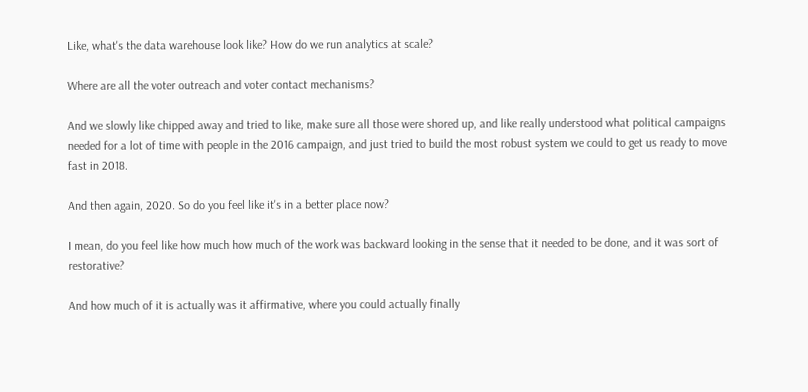Like, what's the data warehouse look like? How do we run analytics at scale?

Where are all the voter outreach and voter contact mechanisms?

And we slowly like chipped away and tried to like, make sure all those were shored up, and like really understood what political campaigns needed for a lot of time with people in the 2016 campaign, and just tried to build the most robust system we could to get us ready to move fast in 2018.

And then again, 2020. So do you feel like it's in a better place now?

I mean, do you feel like how much how much of the work was backward looking in the sense that it needed to be done, and it was sort of restorative?

And how much of it is actually was it affirmative, where you could actually finally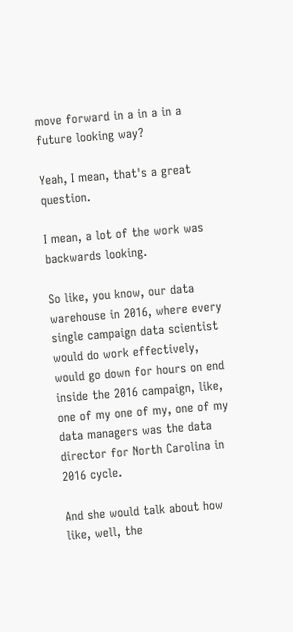move forward in a in a in a future looking way?

Yeah, I mean, that's a great question.

I mean, a lot of the work was backwards looking.

So like, you know, our data warehouse in 2016, where every single campaign data scientist would do work effectively, would go down for hours on end inside the 2016 campaign, like, one of my one of my, one of my data managers was the data director for North Carolina in 2016 cycle.

And she would talk about how like, well, the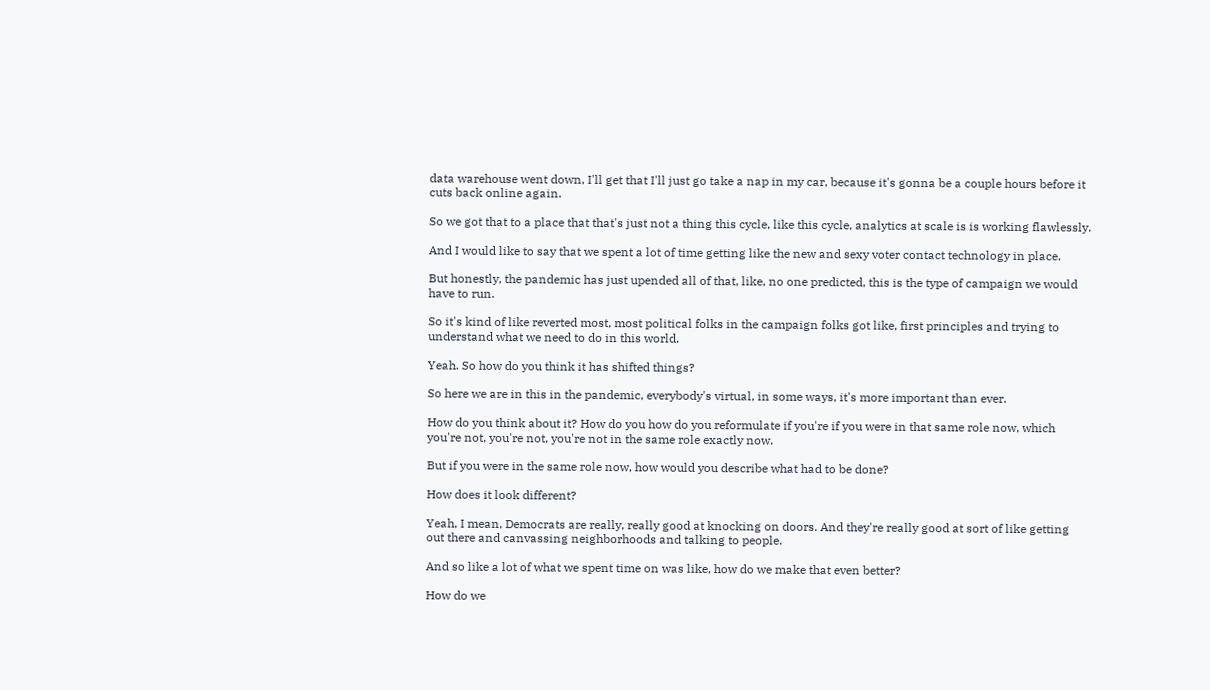data warehouse went down, I'll get that I'll just go take a nap in my car, because it's gonna be a couple hours before it cuts back online again.

So we got that to a place that that's just not a thing this cycle, like this cycle, analytics at scale is is working flawlessly.

And I would like to say that we spent a lot of time getting like the new and sexy voter contact technology in place.

But honestly, the pandemic has just upended all of that, like, no one predicted, this is the type of campaign we would have to run.

So it's kind of like reverted most, most political folks in the campaign folks got like, first principles and trying to understand what we need to do in this world.

Yeah. So how do you think it has shifted things?

So here we are in this in the pandemic, everybody's virtual, in some ways, it's more important than ever.

How do you think about it? How do you how do you reformulate if you're if you were in that same role now, which you're not, you're not, you're not in the same role exactly now.

But if you were in the same role now, how would you describe what had to be done?

How does it look different?

Yeah, I mean, Democrats are really, really good at knocking on doors. And they're really good at sort of like getting out there and canvassing neighborhoods and talking to people.

And so like a lot of what we spent time on was like, how do we make that even better?

How do we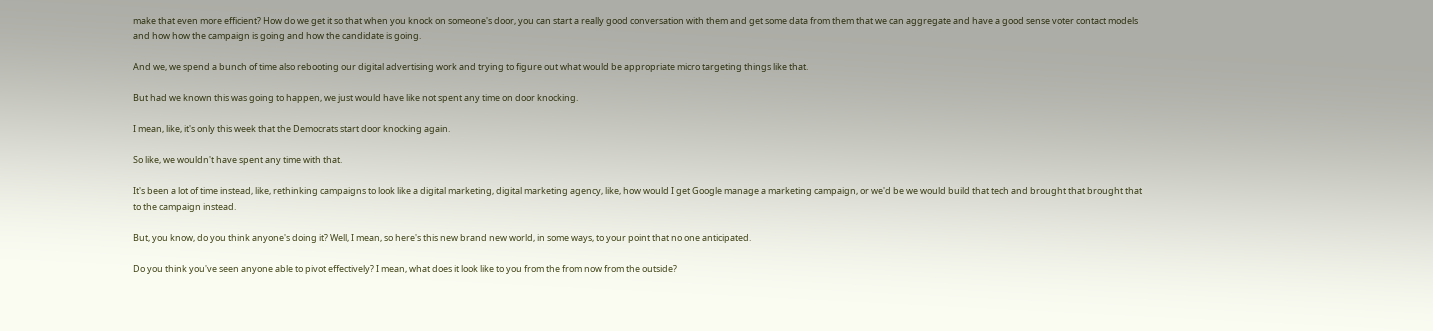make that even more efficient? How do we get it so that when you knock on someone's door, you can start a really good conversation with them and get some data from them that we can aggregate and have a good sense voter contact models and how how the campaign is going and how the candidate is going.

And we, we spend a bunch of time also rebooting our digital advertising work and trying to figure out what would be appropriate micro targeting things like that.

But had we known this was going to happen, we just would have like not spent any time on door knocking.

I mean, like, it's only this week that the Democrats start door knocking again.

So like, we wouldn't have spent any time with that.

It's been a lot of time instead, like, rethinking campaigns to look like a digital marketing, digital marketing agency, like, how would I get Google manage a marketing campaign, or we'd be we would build that tech and brought that brought that to the campaign instead.

But, you know, do you think anyone's doing it? Well, I mean, so here's this new brand new world, in some ways, to your point that no one anticipated.

Do you think you've seen anyone able to pivot effectively? I mean, what does it look like to you from the from now from the outside?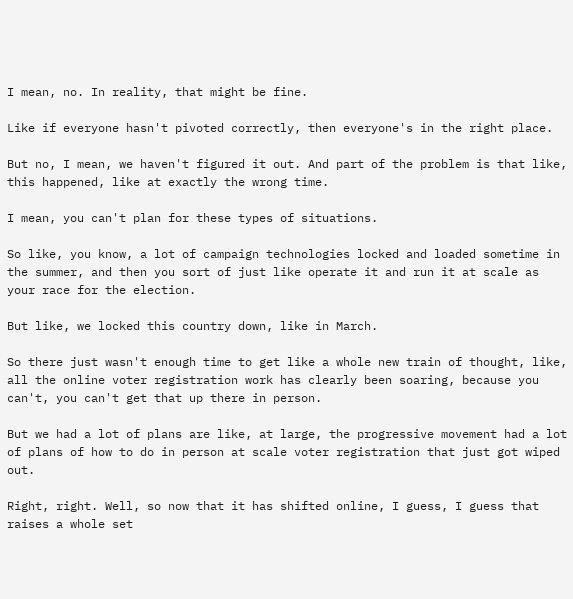I mean, no. In reality, that might be fine.

Like if everyone hasn't pivoted correctly, then everyone's in the right place.

But no, I mean, we haven't figured it out. And part of the problem is that like, this happened, like at exactly the wrong time.

I mean, you can't plan for these types of situations.

So like, you know, a lot of campaign technologies locked and loaded sometime in the summer, and then you sort of just like operate it and run it at scale as your race for the election.

But like, we locked this country down, like in March.

So there just wasn't enough time to get like a whole new train of thought, like, all the online voter registration work has clearly been soaring, because you can't, you can't get that up there in person.

But we had a lot of plans are like, at large, the progressive movement had a lot of plans of how to do in person at scale voter registration that just got wiped out.

Right, right. Well, so now that it has shifted online, I guess, I guess that raises a whole set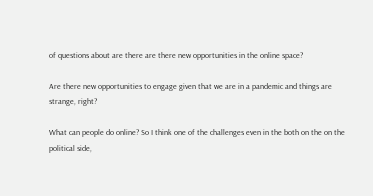of questions about are there are there new opportunities in the online space?

Are there new opportunities to engage given that we are in a pandemic and things are strange, right?

What can people do online? So I think one of the challenges even in the both on the on the political side,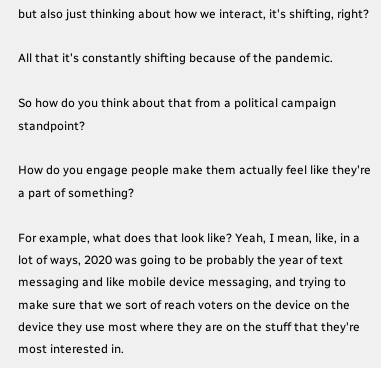but also just thinking about how we interact, it's shifting, right?

All that it's constantly shifting because of the pandemic.

So how do you think about that from a political campaign standpoint?

How do you engage people make them actually feel like they're a part of something?

For example, what does that look like? Yeah, I mean, like, in a lot of ways, 2020 was going to be probably the year of text messaging and like mobile device messaging, and trying to make sure that we sort of reach voters on the device on the device they use most where they are on the stuff that they're most interested in.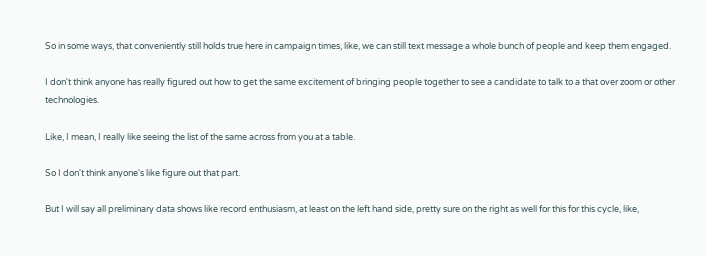So in some ways, that conveniently still holds true here in campaign times, like, we can still text message a whole bunch of people and keep them engaged.

I don't think anyone has really figured out how to get the same excitement of bringing people together to see a candidate to talk to a that over zoom or other technologies.

Like, I mean, I really like seeing the list of the same across from you at a table.

So I don't think anyone's like figure out that part.

But I will say all preliminary data shows like record enthusiasm, at least on the left hand side, pretty sure on the right as well for this for this cycle, like,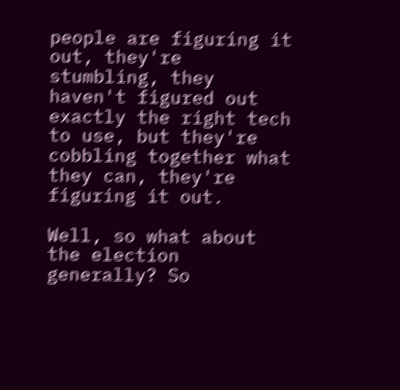people are figuring it out, they're stumbling, they haven't figured out exactly the right tech to use, but they're cobbling together what they can, they're figuring it out.

Well, so what about the election generally? So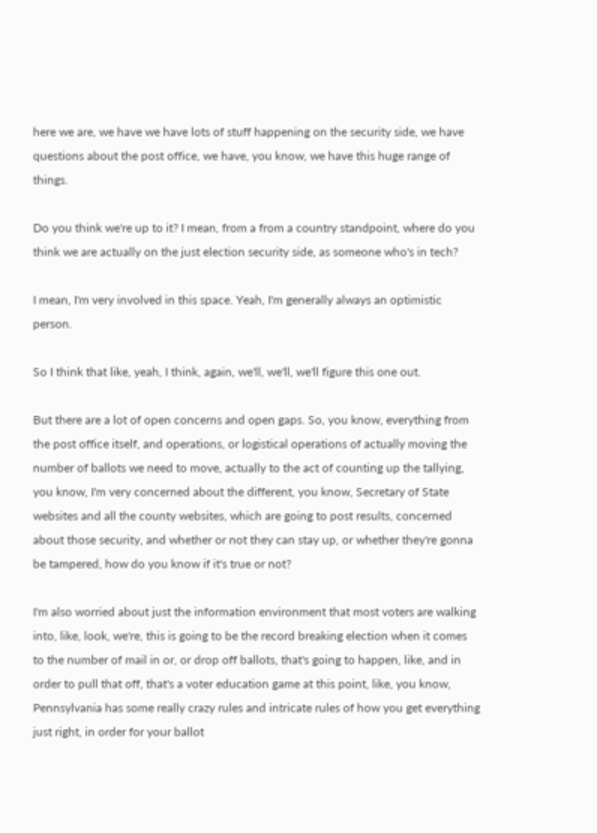here we are, we have we have lots of stuff happening on the security side, we have questions about the post office, we have, you know, we have this huge range of things.

Do you think we're up to it? I mean, from a from a country standpoint, where do you think we are actually on the just election security side, as someone who's in tech?

I mean, I'm very involved in this space. Yeah, I'm generally always an optimistic person.

So I think that like, yeah, I think, again, we'll, we'll, we'll figure this one out.

But there are a lot of open concerns and open gaps. So, you know, everything from the post office itself, and operations, or logistical operations of actually moving the number of ballots we need to move, actually to the act of counting up the tallying, you know, I'm very concerned about the different, you know, Secretary of State websites and all the county websites, which are going to post results, concerned about those security, and whether or not they can stay up, or whether they're gonna be tampered, how do you know if it's true or not?

I'm also worried about just the information environment that most voters are walking into, like, look, we're, this is going to be the record breaking election when it comes to the number of mail in or, or drop off ballots, that's going to happen, like, and in order to pull that off, that's a voter education game at this point, like, you know, Pennsylvania has some really crazy rules and intricate rules of how you get everything just right, in order for your ballot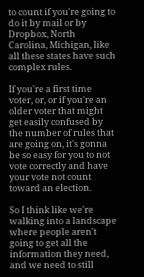to count if you're going to do it by mail or by Dropbox, North Carolina, Michigan, like all these states have such complex rules.

If you're a first time voter, or, or if you're an older voter that might get easily confused by the number of rules that are going on, it's gonna be so easy for you to not vote correctly and have your vote not count toward an election.

So I think like we're walking into a landscape where people aren't going to get all the information they need, and we need to still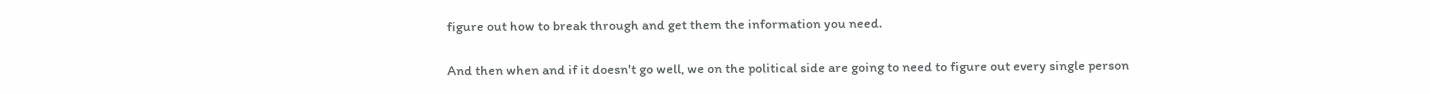figure out how to break through and get them the information you need.

And then when and if it doesn't go well, we on the political side are going to need to figure out every single person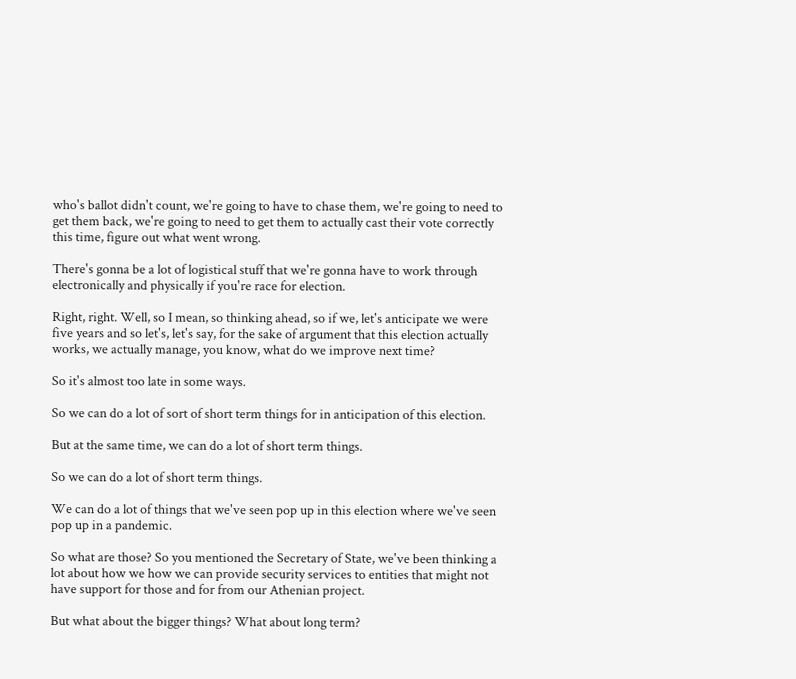who's ballot didn't count, we're going to have to chase them, we're going to need to get them back, we're going to need to get them to actually cast their vote correctly this time, figure out what went wrong.

There's gonna be a lot of logistical stuff that we're gonna have to work through electronically and physically if you're race for election.

Right, right. Well, so I mean, so thinking ahead, so if we, let's anticipate we were five years and so let's, let's say, for the sake of argument that this election actually works, we actually manage, you know, what do we improve next time?

So it's almost too late in some ways.

So we can do a lot of sort of short term things for in anticipation of this election.

But at the same time, we can do a lot of short term things.

So we can do a lot of short term things.

We can do a lot of things that we've seen pop up in this election where we've seen pop up in a pandemic.

So what are those? So you mentioned the Secretary of State, we've been thinking a lot about how we how we can provide security services to entities that might not have support for those and for from our Athenian project.

But what about the bigger things? What about long term?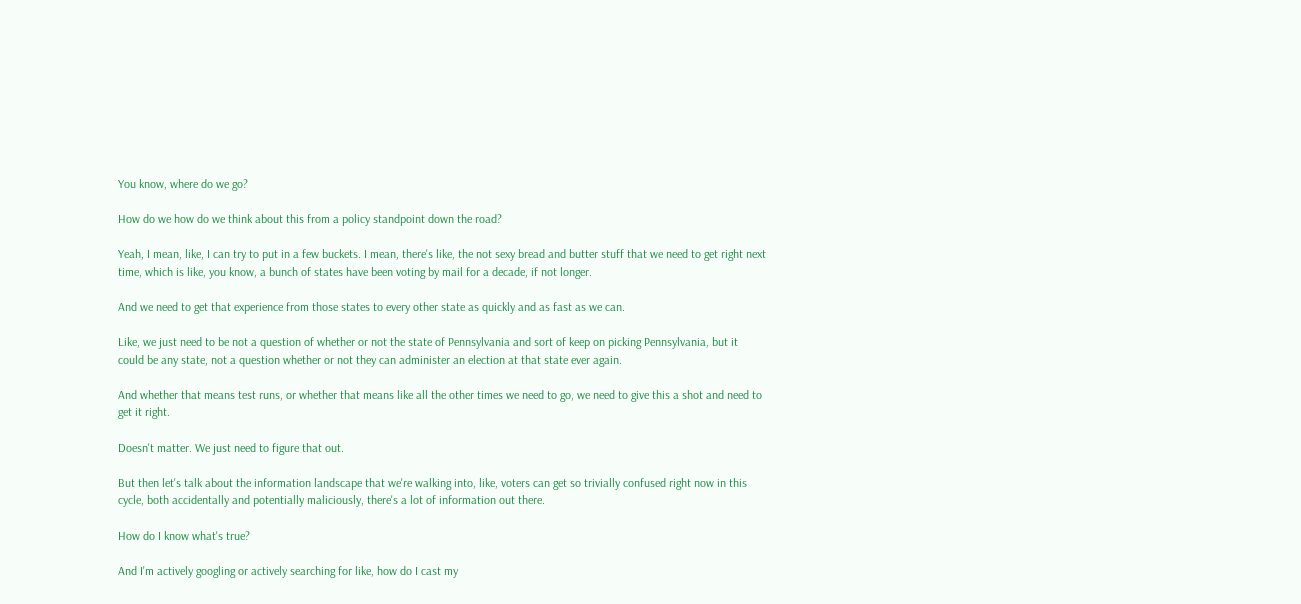You know, where do we go?

How do we how do we think about this from a policy standpoint down the road?

Yeah, I mean, like, I can try to put in a few buckets. I mean, there's like, the not sexy bread and butter stuff that we need to get right next time, which is like, you know, a bunch of states have been voting by mail for a decade, if not longer.

And we need to get that experience from those states to every other state as quickly and as fast as we can.

Like, we just need to be not a question of whether or not the state of Pennsylvania and sort of keep on picking Pennsylvania, but it could be any state, not a question whether or not they can administer an election at that state ever again.

And whether that means test runs, or whether that means like all the other times we need to go, we need to give this a shot and need to get it right.

Doesn't matter. We just need to figure that out.

But then let's talk about the information landscape that we're walking into, like, voters can get so trivially confused right now in this cycle, both accidentally and potentially maliciously, there's a lot of information out there.

How do I know what's true?

And I'm actively googling or actively searching for like, how do I cast my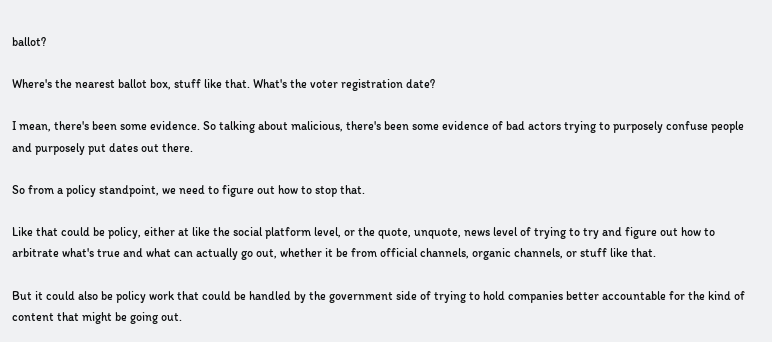ballot?

Where's the nearest ballot box, stuff like that. What's the voter registration date?

I mean, there's been some evidence. So talking about malicious, there's been some evidence of bad actors trying to purposely confuse people and purposely put dates out there.

So from a policy standpoint, we need to figure out how to stop that.

Like that could be policy, either at like the social platform level, or the quote, unquote, news level of trying to try and figure out how to arbitrate what's true and what can actually go out, whether it be from official channels, organic channels, or stuff like that.

But it could also be policy work that could be handled by the government side of trying to hold companies better accountable for the kind of content that might be going out.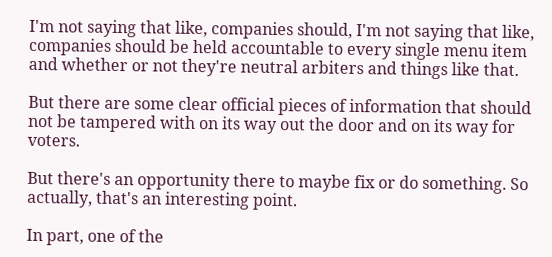I'm not saying that like, companies should, I'm not saying that like, companies should be held accountable to every single menu item and whether or not they're neutral arbiters and things like that.

But there are some clear official pieces of information that should not be tampered with on its way out the door and on its way for voters.

But there's an opportunity there to maybe fix or do something. So actually, that's an interesting point.

In part, one of the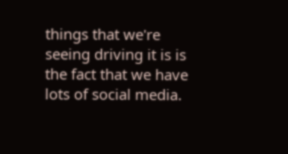things that we're seeing driving it is is the fact that we have lots of social media.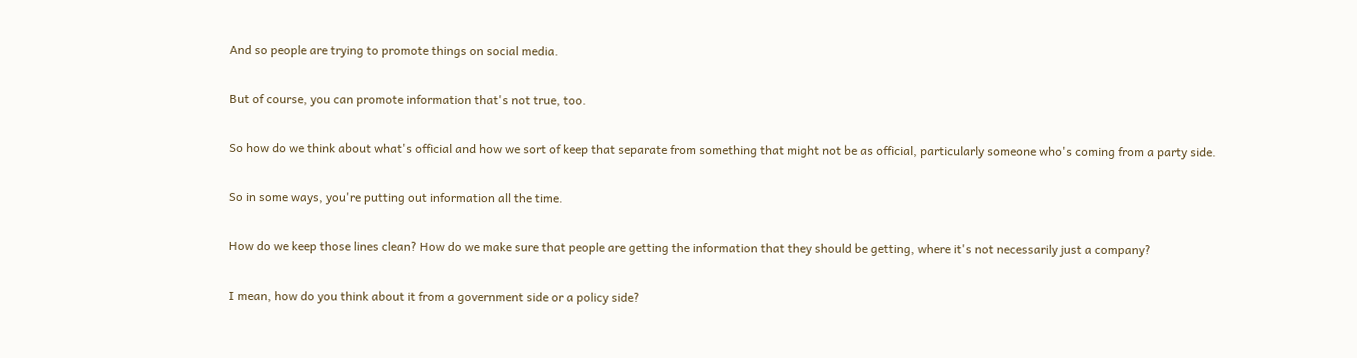And so people are trying to promote things on social media.

But of course, you can promote information that's not true, too.

So how do we think about what's official and how we sort of keep that separate from something that might not be as official, particularly someone who's coming from a party side.

So in some ways, you're putting out information all the time.

How do we keep those lines clean? How do we make sure that people are getting the information that they should be getting, where it's not necessarily just a company?

I mean, how do you think about it from a government side or a policy side?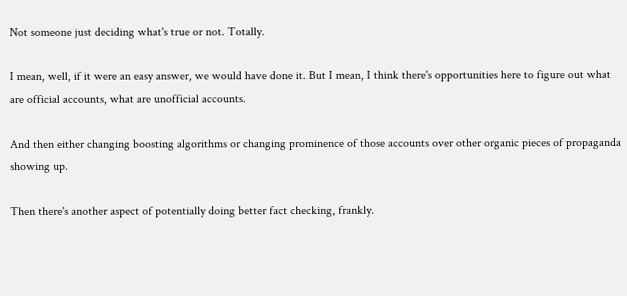Not someone just deciding what's true or not. Totally.

I mean, well, if it were an easy answer, we would have done it. But I mean, I think there's opportunities here to figure out what are official accounts, what are unofficial accounts.

And then either changing boosting algorithms or changing prominence of those accounts over other organic pieces of propaganda showing up.

Then there's another aspect of potentially doing better fact checking, frankly.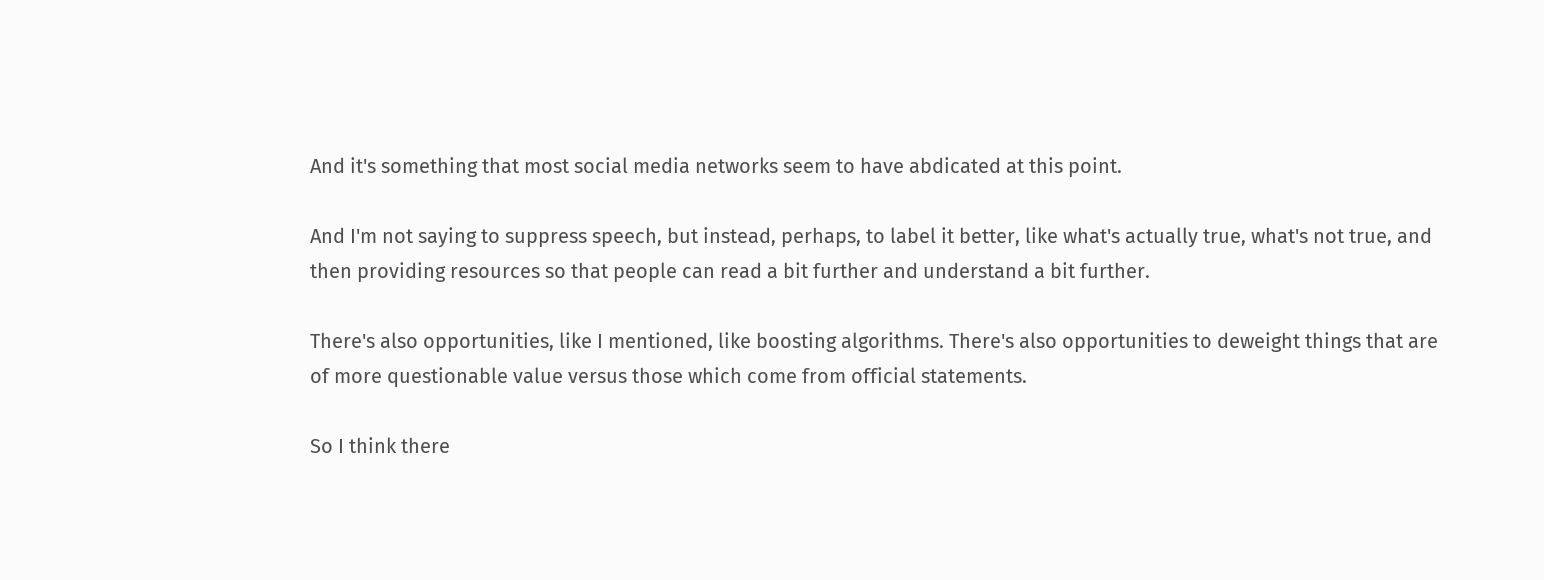And it's something that most social media networks seem to have abdicated at this point.

And I'm not saying to suppress speech, but instead, perhaps, to label it better, like what's actually true, what's not true, and then providing resources so that people can read a bit further and understand a bit further.

There's also opportunities, like I mentioned, like boosting algorithms. There's also opportunities to deweight things that are of more questionable value versus those which come from official statements.

So I think there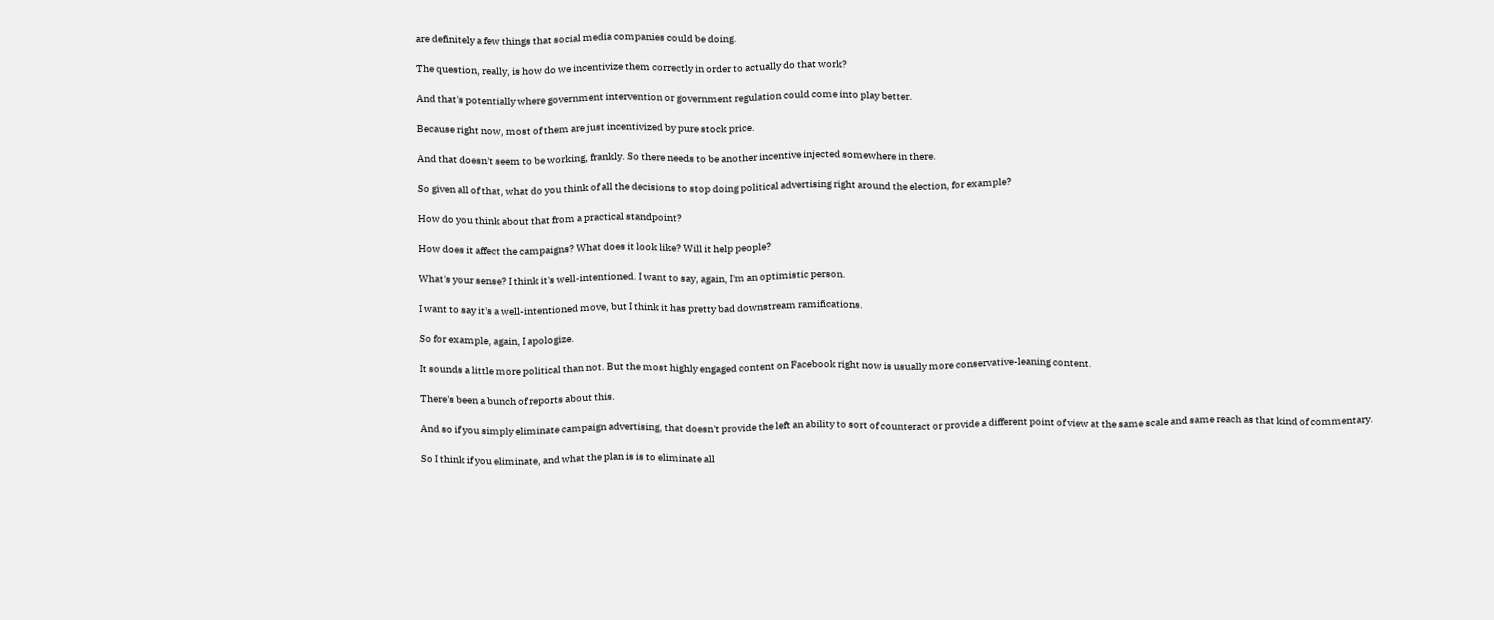are definitely a few things that social media companies could be doing.

The question, really, is how do we incentivize them correctly in order to actually do that work?

And that's potentially where government intervention or government regulation could come into play better.

Because right now, most of them are just incentivized by pure stock price.

And that doesn't seem to be working, frankly. So there needs to be another incentive injected somewhere in there.

So given all of that, what do you think of all the decisions to stop doing political advertising right around the election, for example?

How do you think about that from a practical standpoint?

How does it affect the campaigns? What does it look like? Will it help people?

What's your sense? I think it's well-intentioned. I want to say, again, I'm an optimistic person.

I want to say it's a well-intentioned move, but I think it has pretty bad downstream ramifications.

So for example, again, I apologize.

It sounds a little more political than not. But the most highly engaged content on Facebook right now is usually more conservative-leaning content.

There's been a bunch of reports about this.

And so if you simply eliminate campaign advertising, that doesn't provide the left an ability to sort of counteract or provide a different point of view at the same scale and same reach as that kind of commentary.

So I think if you eliminate, and what the plan is is to eliminate all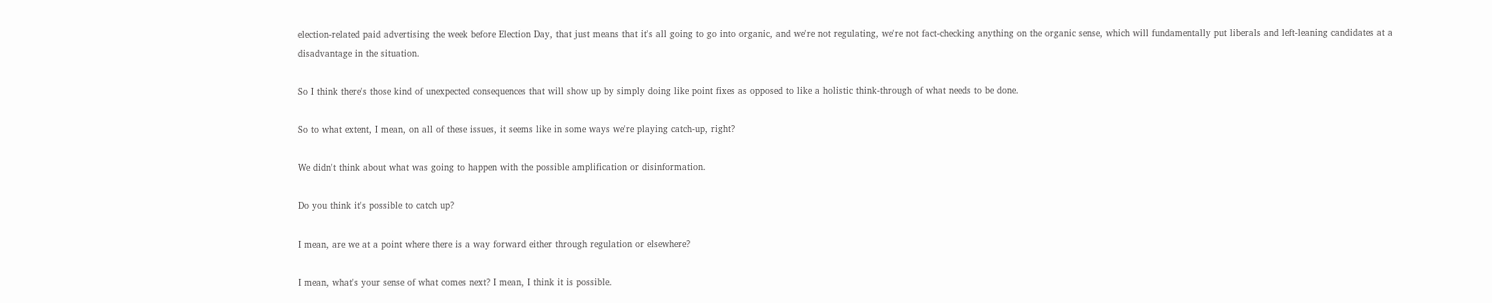election-related paid advertising the week before Election Day, that just means that it's all going to go into organic, and we're not regulating, we're not fact-checking anything on the organic sense, which will fundamentally put liberals and left-leaning candidates at a disadvantage in the situation.

So I think there's those kind of unexpected consequences that will show up by simply doing like point fixes as opposed to like a holistic think-through of what needs to be done.

So to what extent, I mean, on all of these issues, it seems like in some ways we're playing catch-up, right?

We didn't think about what was going to happen with the possible amplification or disinformation.

Do you think it's possible to catch up?

I mean, are we at a point where there is a way forward either through regulation or elsewhere?

I mean, what's your sense of what comes next? I mean, I think it is possible.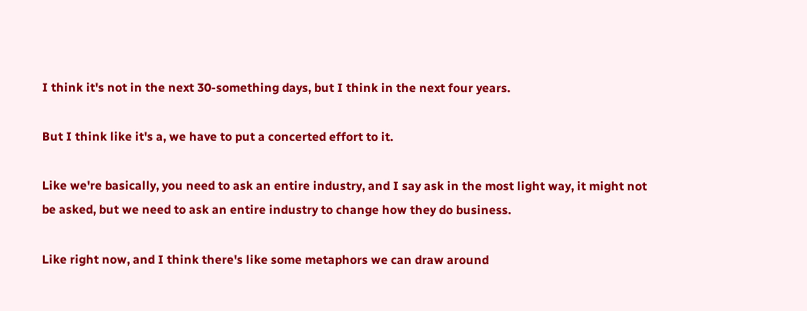I think it's not in the next 30-something days, but I think in the next four years.

But I think like it's a, we have to put a concerted effort to it.

Like we're basically, you need to ask an entire industry, and I say ask in the most light way, it might not be asked, but we need to ask an entire industry to change how they do business.

Like right now, and I think there's like some metaphors we can draw around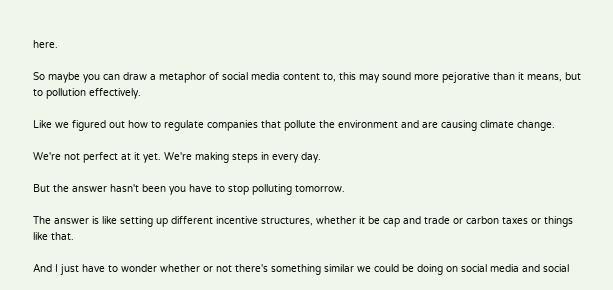here.

So maybe you can draw a metaphor of social media content to, this may sound more pejorative than it means, but to pollution effectively.

Like we figured out how to regulate companies that pollute the environment and are causing climate change.

We're not perfect at it yet. We're making steps in every day.

But the answer hasn't been you have to stop polluting tomorrow.

The answer is like setting up different incentive structures, whether it be cap and trade or carbon taxes or things like that.

And I just have to wonder whether or not there's something similar we could be doing on social media and social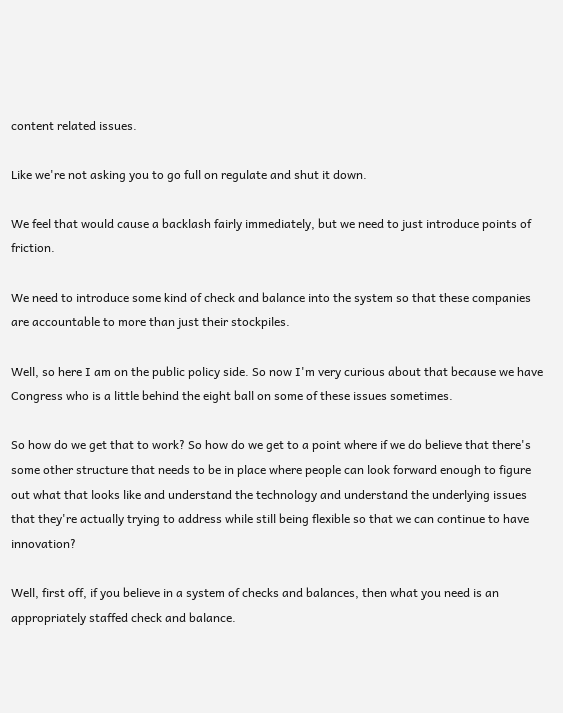content related issues.

Like we're not asking you to go full on regulate and shut it down.

We feel that would cause a backlash fairly immediately, but we need to just introduce points of friction.

We need to introduce some kind of check and balance into the system so that these companies are accountable to more than just their stockpiles.

Well, so here I am on the public policy side. So now I'm very curious about that because we have Congress who is a little behind the eight ball on some of these issues sometimes.

So how do we get that to work? So how do we get to a point where if we do believe that there's some other structure that needs to be in place where people can look forward enough to figure out what that looks like and understand the technology and understand the underlying issues that they're actually trying to address while still being flexible so that we can continue to have innovation?

Well, first off, if you believe in a system of checks and balances, then what you need is an appropriately staffed check and balance.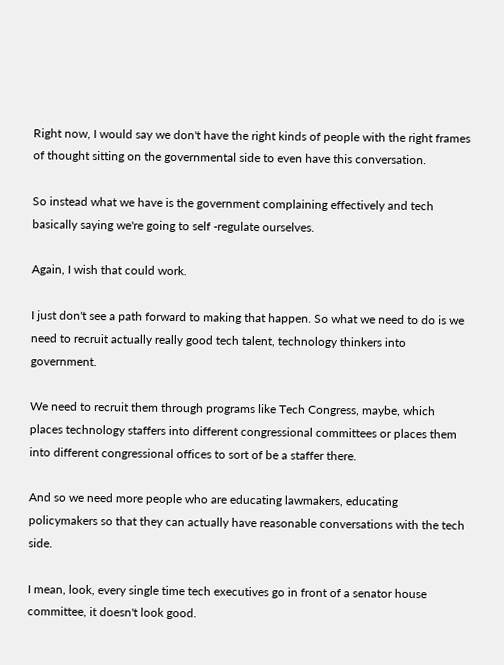Right now, I would say we don't have the right kinds of people with the right frames of thought sitting on the governmental side to even have this conversation.

So instead what we have is the government complaining effectively and tech basically saying we're going to self -regulate ourselves.

Again, I wish that could work.

I just don't see a path forward to making that happen. So what we need to do is we need to recruit actually really good tech talent, technology thinkers into government.

We need to recruit them through programs like Tech Congress, maybe, which places technology staffers into different congressional committees or places them into different congressional offices to sort of be a staffer there.

And so we need more people who are educating lawmakers, educating policymakers so that they can actually have reasonable conversations with the tech side.

I mean, look, every single time tech executives go in front of a senator house committee, it doesn't look good.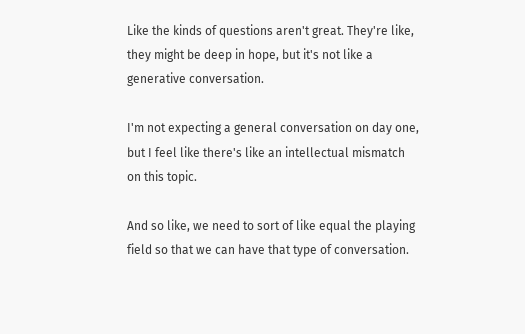Like the kinds of questions aren't great. They're like, they might be deep in hope, but it's not like a generative conversation.

I'm not expecting a general conversation on day one, but I feel like there's like an intellectual mismatch on this topic.

And so like, we need to sort of like equal the playing field so that we can have that type of conversation.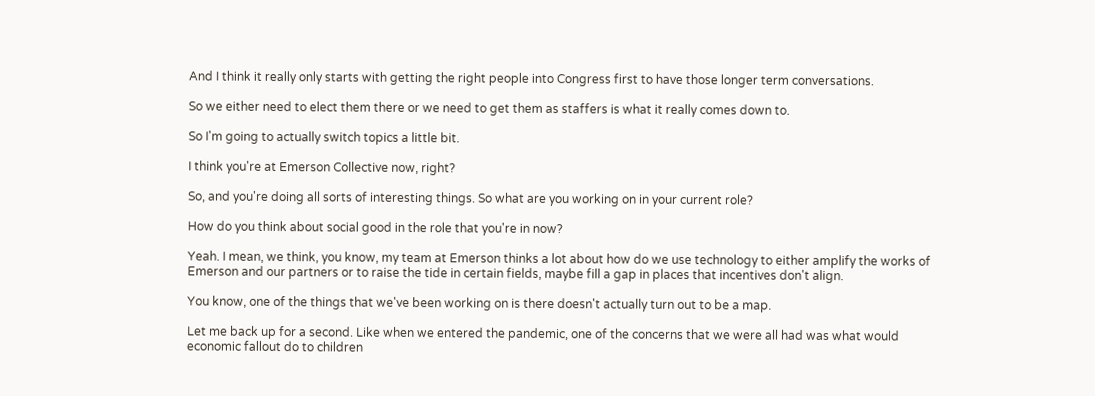And I think it really only starts with getting the right people into Congress first to have those longer term conversations.

So we either need to elect them there or we need to get them as staffers is what it really comes down to.

So I'm going to actually switch topics a little bit.

I think you're at Emerson Collective now, right?

So, and you're doing all sorts of interesting things. So what are you working on in your current role?

How do you think about social good in the role that you're in now?

Yeah. I mean, we think, you know, my team at Emerson thinks a lot about how do we use technology to either amplify the works of Emerson and our partners or to raise the tide in certain fields, maybe fill a gap in places that incentives don't align.

You know, one of the things that we've been working on is there doesn't actually turn out to be a map.

Let me back up for a second. Like when we entered the pandemic, one of the concerns that we were all had was what would economic fallout do to children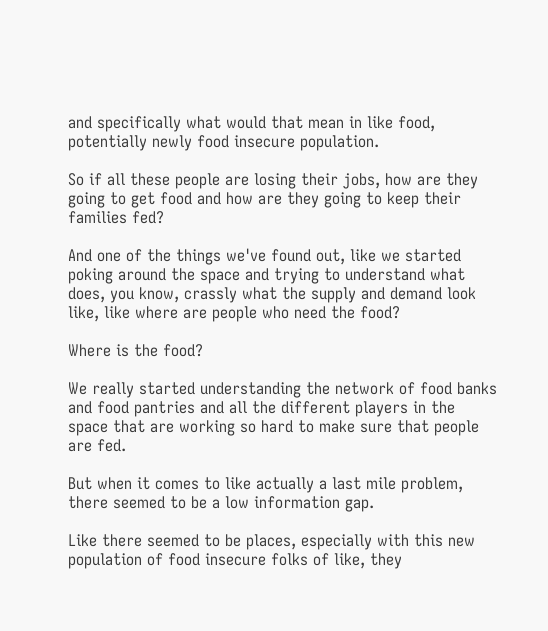and specifically what would that mean in like food, potentially newly food insecure population.

So if all these people are losing their jobs, how are they going to get food and how are they going to keep their families fed?

And one of the things we've found out, like we started poking around the space and trying to understand what does, you know, crassly what the supply and demand look like, like where are people who need the food?

Where is the food?

We really started understanding the network of food banks and food pantries and all the different players in the space that are working so hard to make sure that people are fed.

But when it comes to like actually a last mile problem, there seemed to be a low information gap.

Like there seemed to be places, especially with this new population of food insecure folks of like, they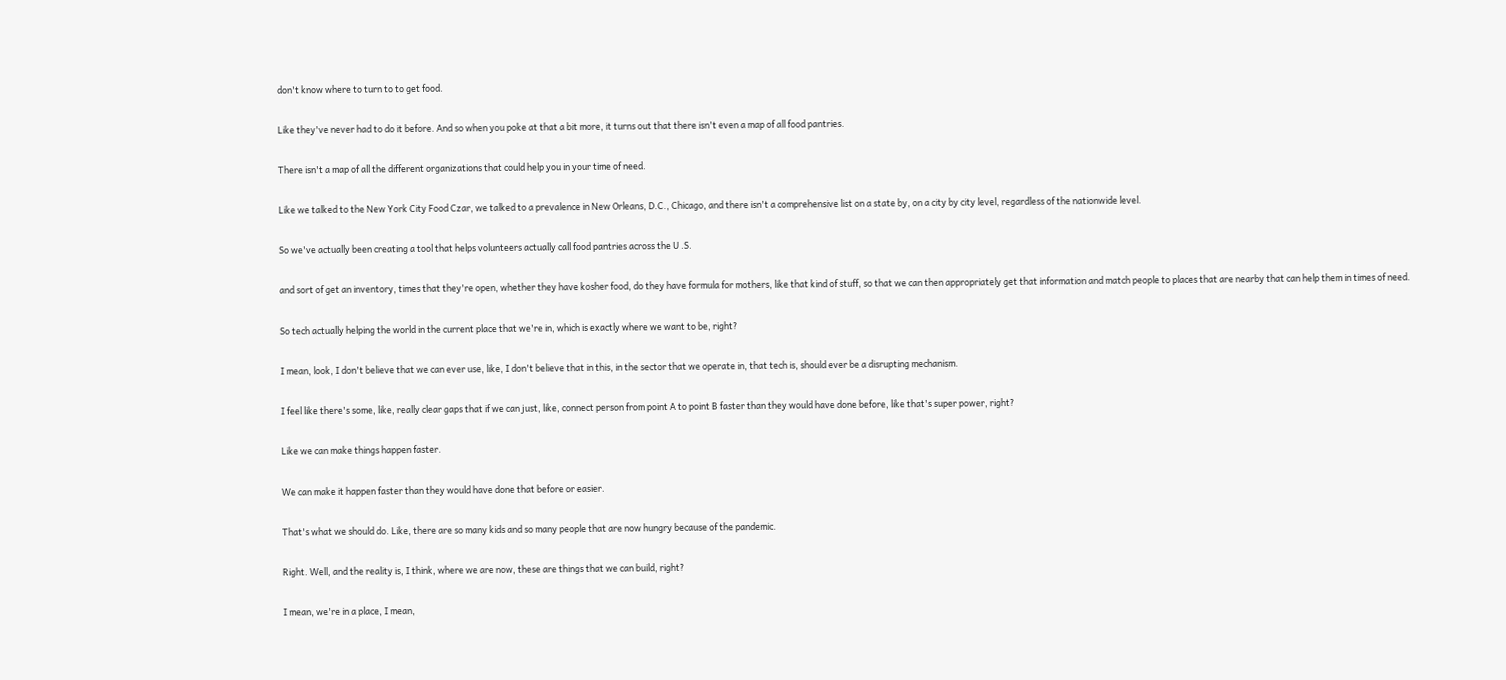don't know where to turn to to get food.

Like they've never had to do it before. And so when you poke at that a bit more, it turns out that there isn't even a map of all food pantries.

There isn't a map of all the different organizations that could help you in your time of need.

Like we talked to the New York City Food Czar, we talked to a prevalence in New Orleans, D.C., Chicago, and there isn't a comprehensive list on a state by, on a city by city level, regardless of the nationwide level.

So we've actually been creating a tool that helps volunteers actually call food pantries across the U .S.

and sort of get an inventory, times that they're open, whether they have kosher food, do they have formula for mothers, like that kind of stuff, so that we can then appropriately get that information and match people to places that are nearby that can help them in times of need.

So tech actually helping the world in the current place that we're in, which is exactly where we want to be, right?

I mean, look, I don't believe that we can ever use, like, I don't believe that in this, in the sector that we operate in, that tech is, should ever be a disrupting mechanism.

I feel like there's some, like, really clear gaps that if we can just, like, connect person from point A to point B faster than they would have done before, like that's super power, right?

Like we can make things happen faster.

We can make it happen faster than they would have done that before or easier.

That's what we should do. Like, there are so many kids and so many people that are now hungry because of the pandemic.

Right. Well, and the reality is, I think, where we are now, these are things that we can build, right?

I mean, we're in a place, I mean,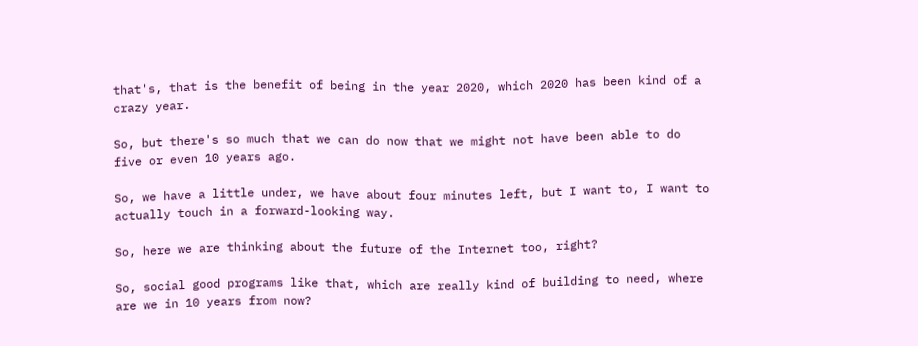that's, that is the benefit of being in the year 2020, which 2020 has been kind of a crazy year.

So, but there's so much that we can do now that we might not have been able to do five or even 10 years ago.

So, we have a little under, we have about four minutes left, but I want to, I want to actually touch in a forward-looking way.

So, here we are thinking about the future of the Internet too, right?

So, social good programs like that, which are really kind of building to need, where are we in 10 years from now?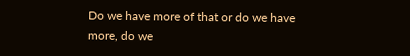Do we have more of that or do we have more, do we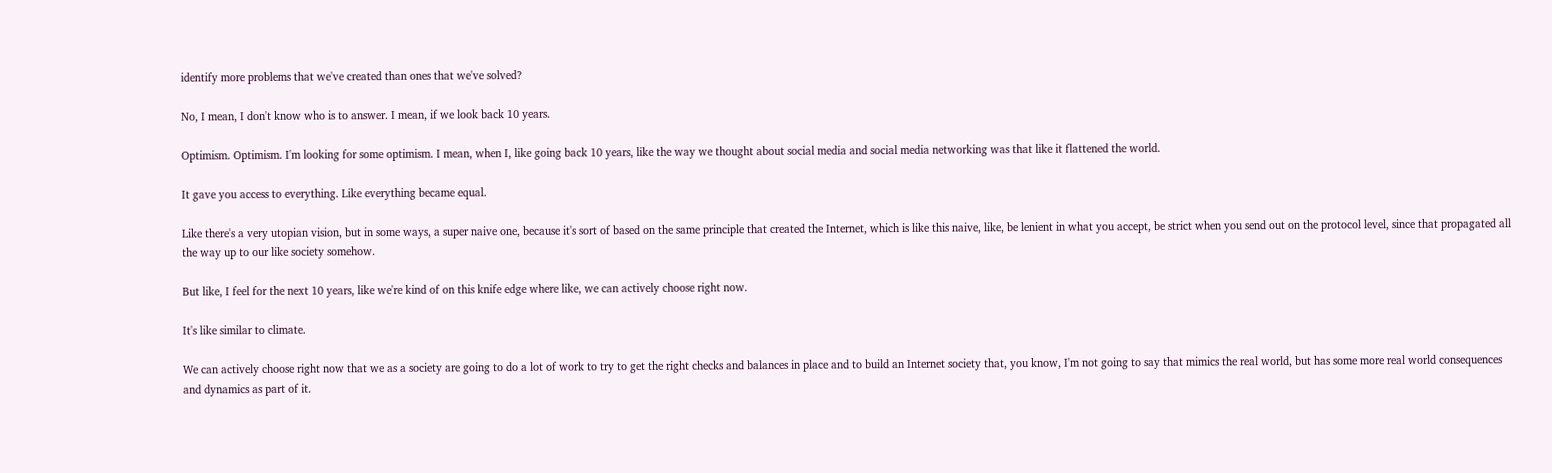identify more problems that we've created than ones that we've solved?

No, I mean, I don't know who is to answer. I mean, if we look back 10 years.

Optimism. Optimism. I'm looking for some optimism. I mean, when I, like going back 10 years, like the way we thought about social media and social media networking was that like it flattened the world.

It gave you access to everything. Like everything became equal.

Like there's a very utopian vision, but in some ways, a super naive one, because it's sort of based on the same principle that created the Internet, which is like this naive, like, be lenient in what you accept, be strict when you send out on the protocol level, since that propagated all the way up to our like society somehow.

But like, I feel for the next 10 years, like we're kind of on this knife edge where like, we can actively choose right now.

It's like similar to climate.

We can actively choose right now that we as a society are going to do a lot of work to try to get the right checks and balances in place and to build an Internet society that, you know, I'm not going to say that mimics the real world, but has some more real world consequences and dynamics as part of it.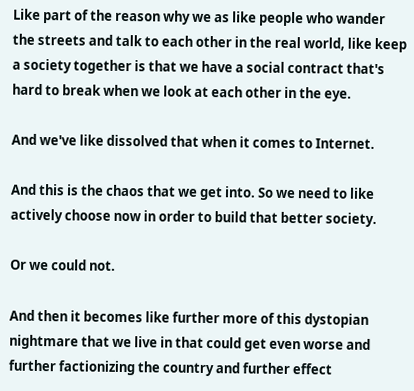Like part of the reason why we as like people who wander the streets and talk to each other in the real world, like keep a society together is that we have a social contract that's hard to break when we look at each other in the eye.

And we've like dissolved that when it comes to Internet.

And this is the chaos that we get into. So we need to like actively choose now in order to build that better society.

Or we could not.

And then it becomes like further more of this dystopian nightmare that we live in that could get even worse and further factionizing the country and further effect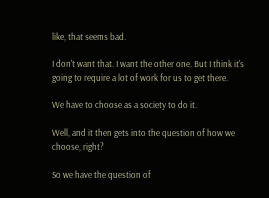like, that seems bad.

I don't want that. I want the other one. But I think it's going to require a lot of work for us to get there.

We have to choose as a society to do it.

Well, and it then gets into the question of how we choose, right?

So we have the question of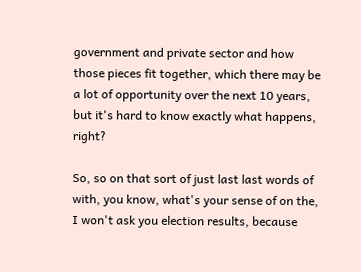government and private sector and how those pieces fit together, which there may be a lot of opportunity over the next 10 years, but it's hard to know exactly what happens, right?

So, so on that sort of just last last words of with, you know, what's your sense of on the, I won't ask you election results, because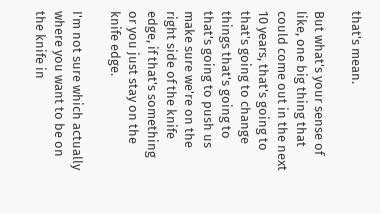that's mean.

But what's your sense of like, one big thing that could come out in the next 10 years, that's going to that's going to change things that's going to that's going to push us make sure we're on the right side of the knife edge, if that's something or you just stay on the knife edge.

I'm not sure which actually where you want to be on the knife in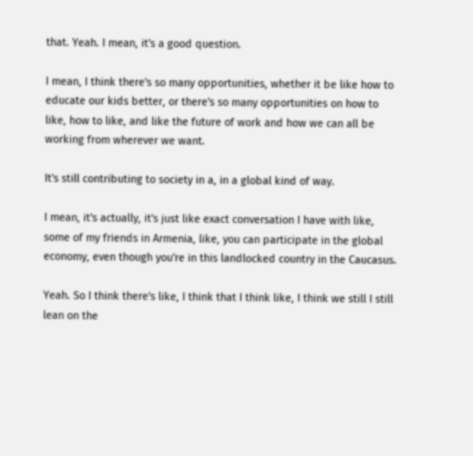that. Yeah. I mean, it's a good question.

I mean, I think there's so many opportunities, whether it be like how to educate our kids better, or there's so many opportunities on how to like, how to like, and like the future of work and how we can all be working from wherever we want.

It's still contributing to society in a, in a global kind of way.

I mean, it's actually, it's just like exact conversation I have with like, some of my friends in Armenia, like, you can participate in the global economy, even though you're in this landlocked country in the Caucasus.

Yeah. So I think there's like, I think that I think like, I think we still I still lean on the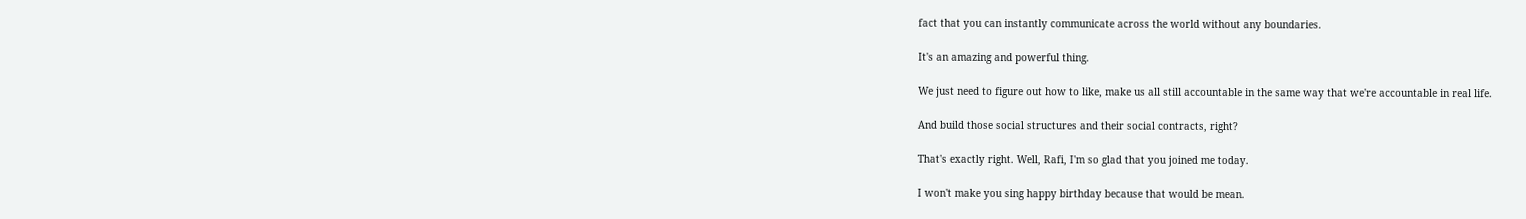fact that you can instantly communicate across the world without any boundaries.

It's an amazing and powerful thing.

We just need to figure out how to like, make us all still accountable in the same way that we're accountable in real life.

And build those social structures and their social contracts, right?

That's exactly right. Well, Rafi, I'm so glad that you joined me today.

I won't make you sing happy birthday because that would be mean.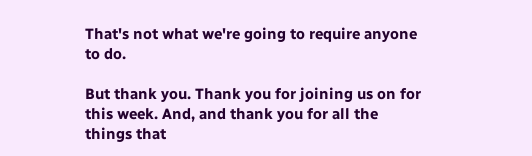That's not what we're going to require anyone to do.

But thank you. Thank you for joining us on for this week. And, and thank you for all the things that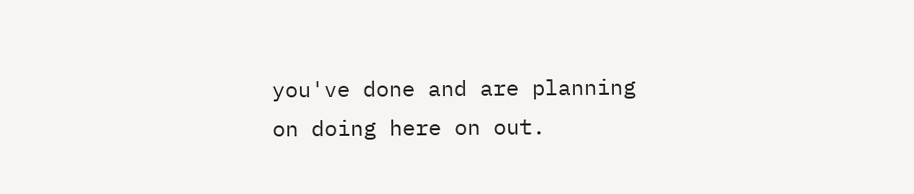you've done and are planning on doing here on out.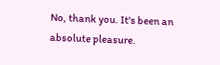No, thank you. It's been an absolute pleasure.